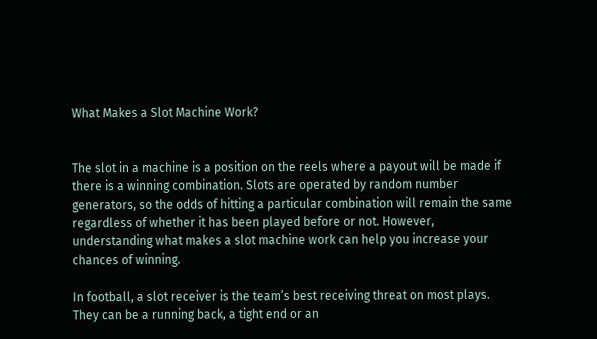What Makes a Slot Machine Work?


The slot in a machine is a position on the reels where a payout will be made if there is a winning combination. Slots are operated by random number generators, so the odds of hitting a particular combination will remain the same regardless of whether it has been played before or not. However, understanding what makes a slot machine work can help you increase your chances of winning.

In football, a slot receiver is the team’s best receiving threat on most plays. They can be a running back, a tight end or an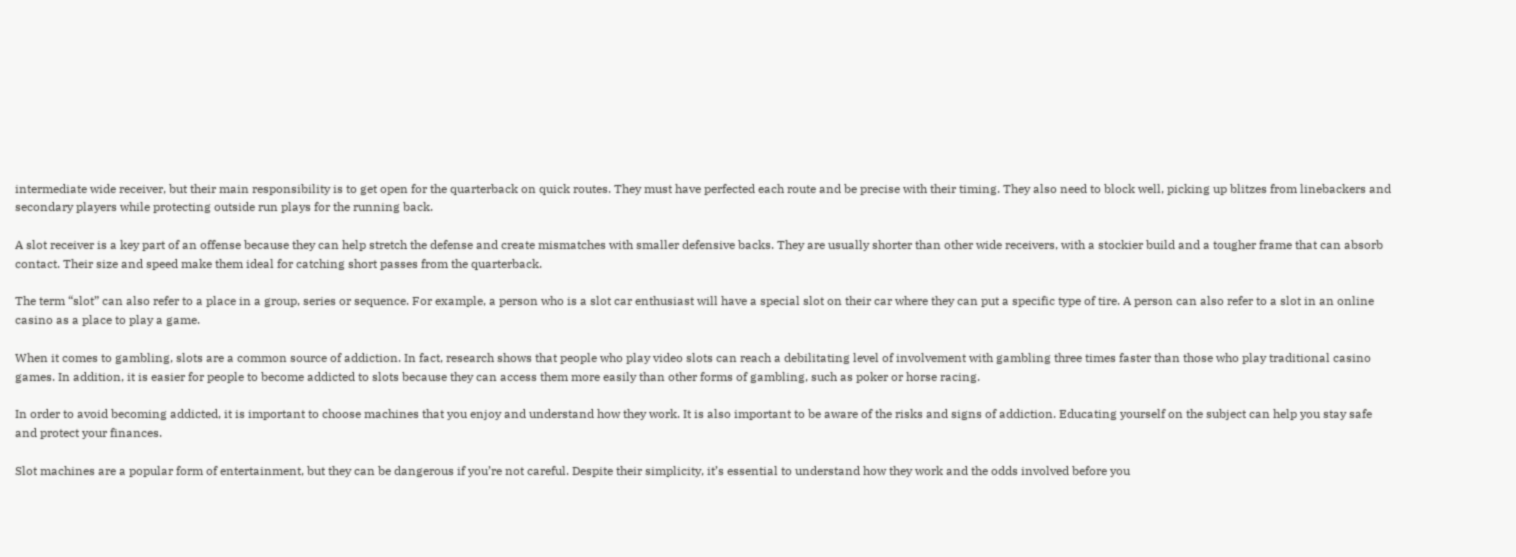intermediate wide receiver, but their main responsibility is to get open for the quarterback on quick routes. They must have perfected each route and be precise with their timing. They also need to block well, picking up blitzes from linebackers and secondary players while protecting outside run plays for the running back.

A slot receiver is a key part of an offense because they can help stretch the defense and create mismatches with smaller defensive backs. They are usually shorter than other wide receivers, with a stockier build and a tougher frame that can absorb contact. Their size and speed make them ideal for catching short passes from the quarterback.

The term “slot” can also refer to a place in a group, series or sequence. For example, a person who is a slot car enthusiast will have a special slot on their car where they can put a specific type of tire. A person can also refer to a slot in an online casino as a place to play a game.

When it comes to gambling, slots are a common source of addiction. In fact, research shows that people who play video slots can reach a debilitating level of involvement with gambling three times faster than those who play traditional casino games. In addition, it is easier for people to become addicted to slots because they can access them more easily than other forms of gambling, such as poker or horse racing.

In order to avoid becoming addicted, it is important to choose machines that you enjoy and understand how they work. It is also important to be aware of the risks and signs of addiction. Educating yourself on the subject can help you stay safe and protect your finances.

Slot machines are a popular form of entertainment, but they can be dangerous if you’re not careful. Despite their simplicity, it’s essential to understand how they work and the odds involved before you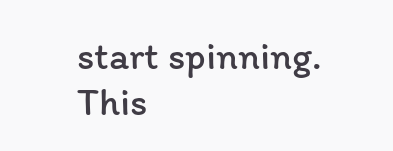start spinning. This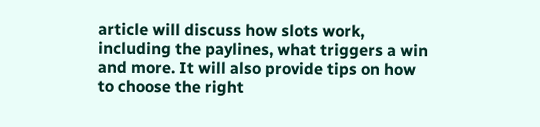article will discuss how slots work, including the paylines, what triggers a win and more. It will also provide tips on how to choose the right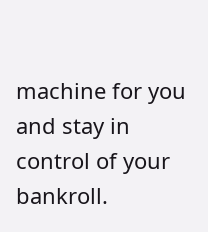machine for you and stay in control of your bankroll.